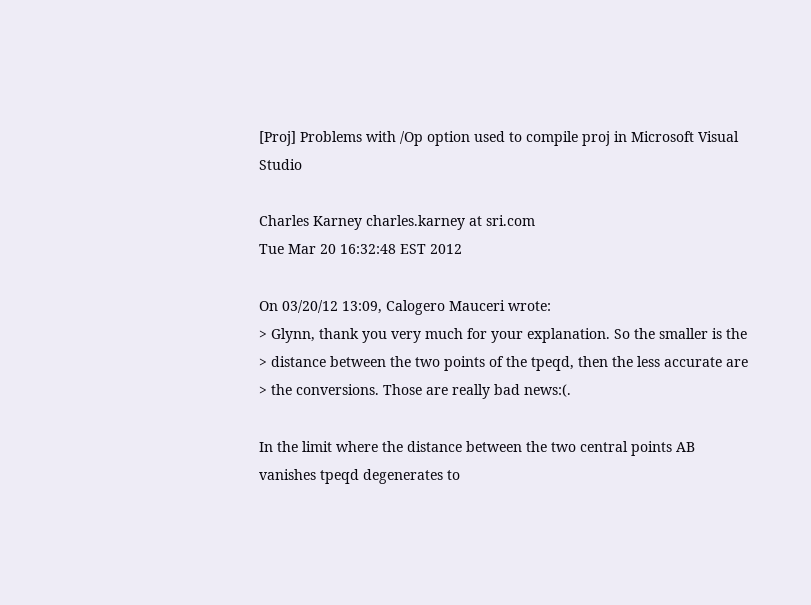[Proj] Problems with /Op option used to compile proj in Microsoft Visual Studio

Charles Karney charles.karney at sri.com
Tue Mar 20 16:32:48 EST 2012

On 03/20/12 13:09, Calogero Mauceri wrote:
> Glynn, thank you very much for your explanation. So the smaller is the
> distance between the two points of the tpeqd, then the less accurate are
> the conversions. Those are really bad news:(.

In the limit where the distance between the two central points AB
vanishes tpeqd degenerates to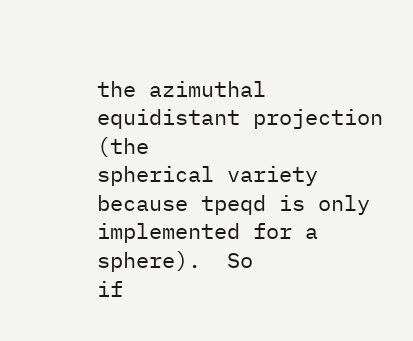the azimuthal equidistant projection (the
spherical variety because tpeqd is only implemented for a sphere).  So
if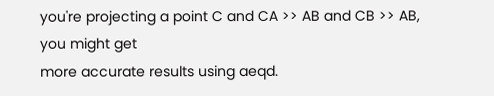you're projecting a point C and CA >> AB and CB >> AB, you might get
more accurate results using aeqd.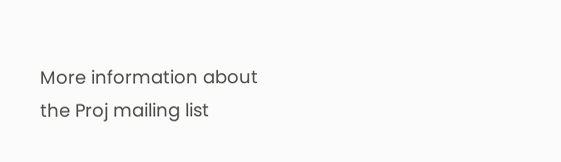More information about the Proj mailing list